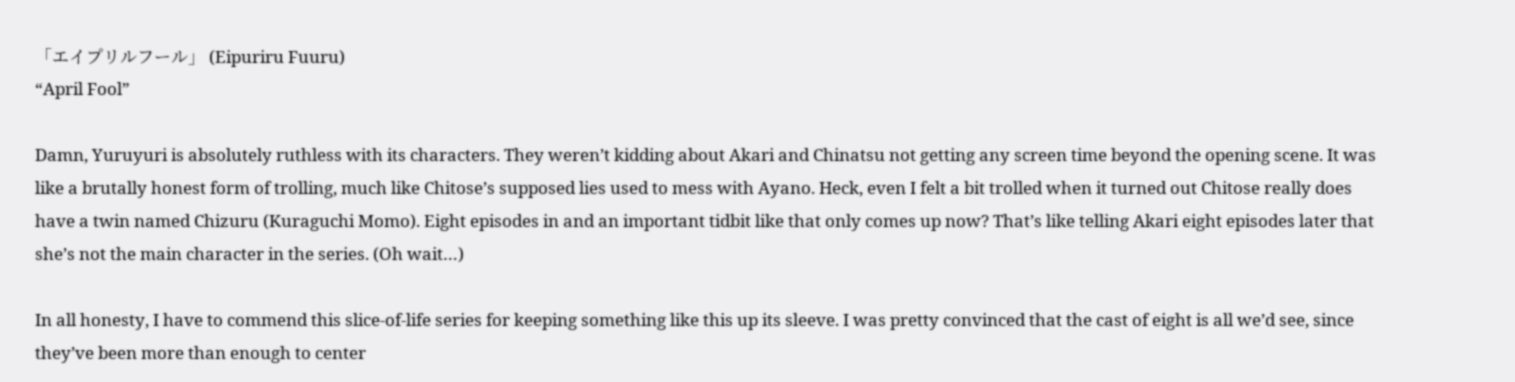「エイプリルフール」 (Eipuriru Fuuru)
“April Fool”

Damn, Yuruyuri is absolutely ruthless with its characters. They weren’t kidding about Akari and Chinatsu not getting any screen time beyond the opening scene. It was like a brutally honest form of trolling, much like Chitose’s supposed lies used to mess with Ayano. Heck, even I felt a bit trolled when it turned out Chitose really does have a twin named Chizuru (Kuraguchi Momo). Eight episodes in and an important tidbit like that only comes up now? That’s like telling Akari eight episodes later that she’s not the main character in the series. (Oh wait…)

In all honesty, I have to commend this slice-of-life series for keeping something like this up its sleeve. I was pretty convinced that the cast of eight is all we’d see, since they’ve been more than enough to center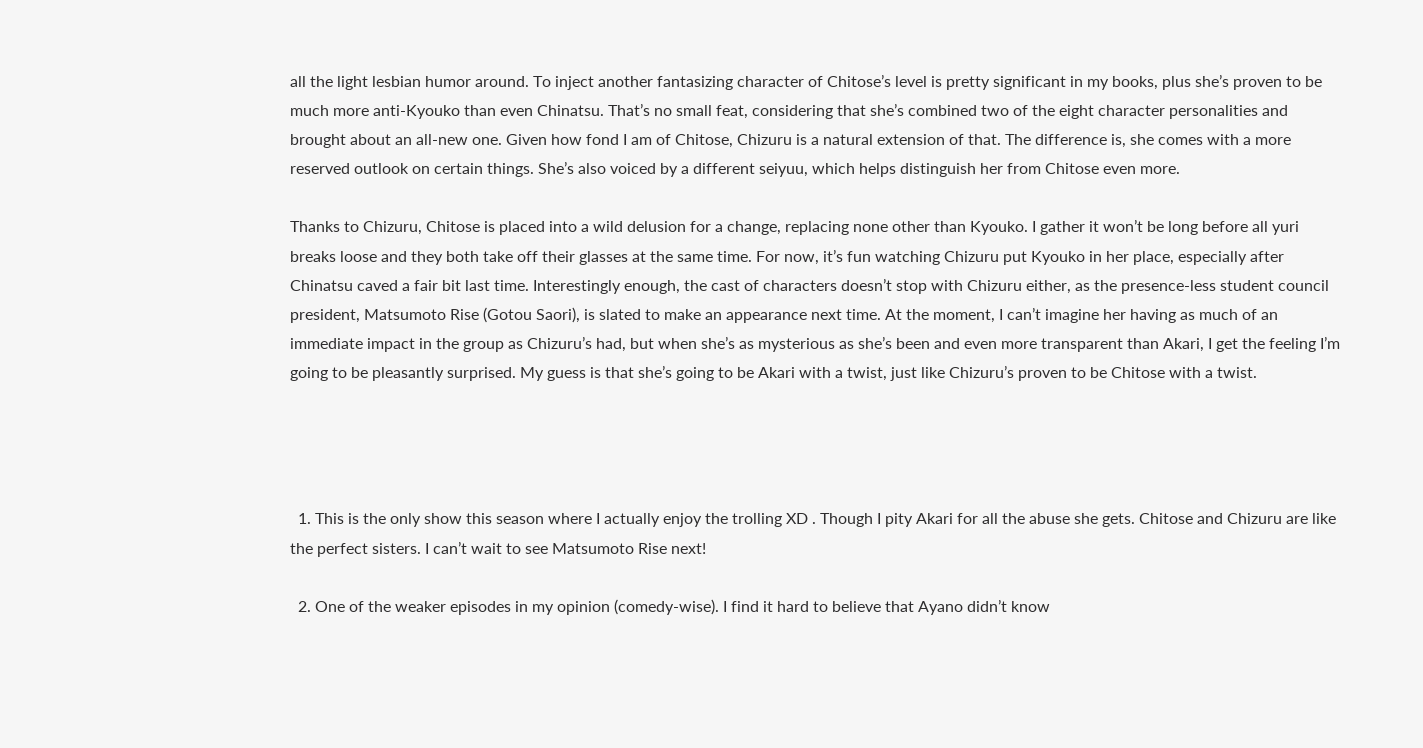all the light lesbian humor around. To inject another fantasizing character of Chitose’s level is pretty significant in my books, plus she’s proven to be much more anti-Kyouko than even Chinatsu. That’s no small feat, considering that she’s combined two of the eight character personalities and brought about an all-new one. Given how fond I am of Chitose, Chizuru is a natural extension of that. The difference is, she comes with a more reserved outlook on certain things. She’s also voiced by a different seiyuu, which helps distinguish her from Chitose even more.

Thanks to Chizuru, Chitose is placed into a wild delusion for a change, replacing none other than Kyouko. I gather it won’t be long before all yuri breaks loose and they both take off their glasses at the same time. For now, it’s fun watching Chizuru put Kyouko in her place, especially after Chinatsu caved a fair bit last time. Interestingly enough, the cast of characters doesn’t stop with Chizuru either, as the presence-less student council president, Matsumoto Rise (Gotou Saori), is slated to make an appearance next time. At the moment, I can’t imagine her having as much of an immediate impact in the group as Chizuru’s had, but when she’s as mysterious as she’s been and even more transparent than Akari, I get the feeling I’m going to be pleasantly surprised. My guess is that she’s going to be Akari with a twist, just like Chizuru’s proven to be Chitose with a twist.




  1. This is the only show this season where I actually enjoy the trolling XD . Though I pity Akari for all the abuse she gets. Chitose and Chizuru are like the perfect sisters. I can’t wait to see Matsumoto Rise next!

  2. One of the weaker episodes in my opinion (comedy-wise). I find it hard to believe that Ayano didn’t know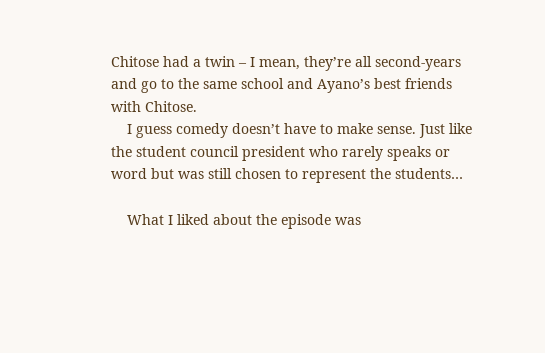Chitose had a twin – I mean, they’re all second-years and go to the same school and Ayano’s best friends with Chitose.
    I guess comedy doesn’t have to make sense. Just like the student council president who rarely speaks or word but was still chosen to represent the students…

    What I liked about the episode was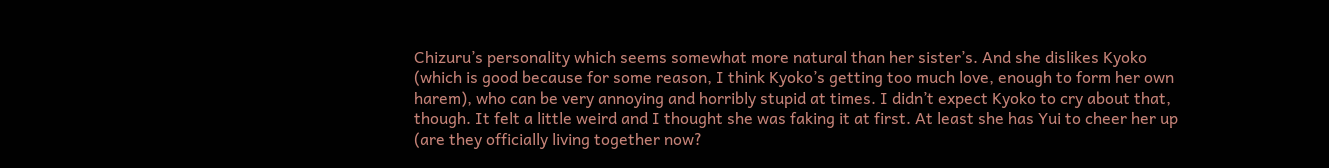Chizuru’s personality which seems somewhat more natural than her sister’s. And she dislikes Kyoko (which is good because for some reason, I think Kyoko’s getting too much love, enough to form her own harem), who can be very annoying and horribly stupid at times. I didn’t expect Kyoko to cry about that, though. It felt a little weird and I thought she was faking it at first. At least she has Yui to cheer her up (are they officially living together now?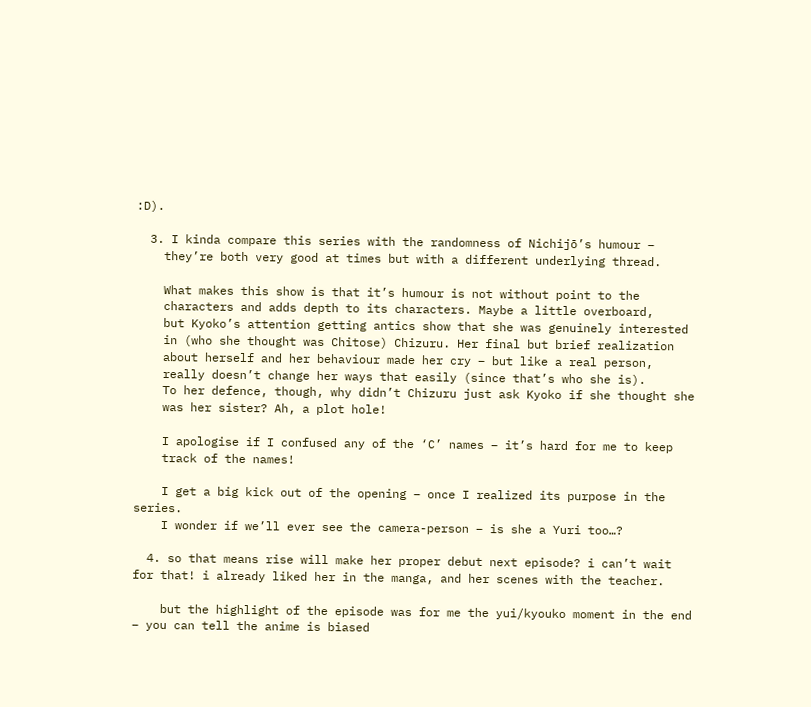:D).

  3. I kinda compare this series with the randomness of Nichijō’s humour –
    they’re both very good at times but with a different underlying thread.

    What makes this show is that it’s humour is not without point to the
    characters and adds depth to its characters. Maybe a little overboard,
    but Kyoko’s attention getting antics show that she was genuinely interested
    in (who she thought was Chitose) Chizuru. Her final but brief realization
    about herself and her behaviour made her cry – but like a real person,
    really doesn’t change her ways that easily (since that’s who she is).
    To her defence, though, why didn’t Chizuru just ask Kyoko if she thought she
    was her sister? Ah, a plot hole!

    I apologise if I confused any of the ‘C’ names – it’s hard for me to keep
    track of the names!

    I get a big kick out of the opening – once I realized its purpose in the series.
    I wonder if we’ll ever see the camera-person – is she a Yuri too…?

  4. so that means rise will make her proper debut next episode? i can’t wait for that! i already liked her in the manga, and her scenes with the teacher.

    but the highlight of the episode was for me the yui/kyouko moment in the end – you can tell the anime is biased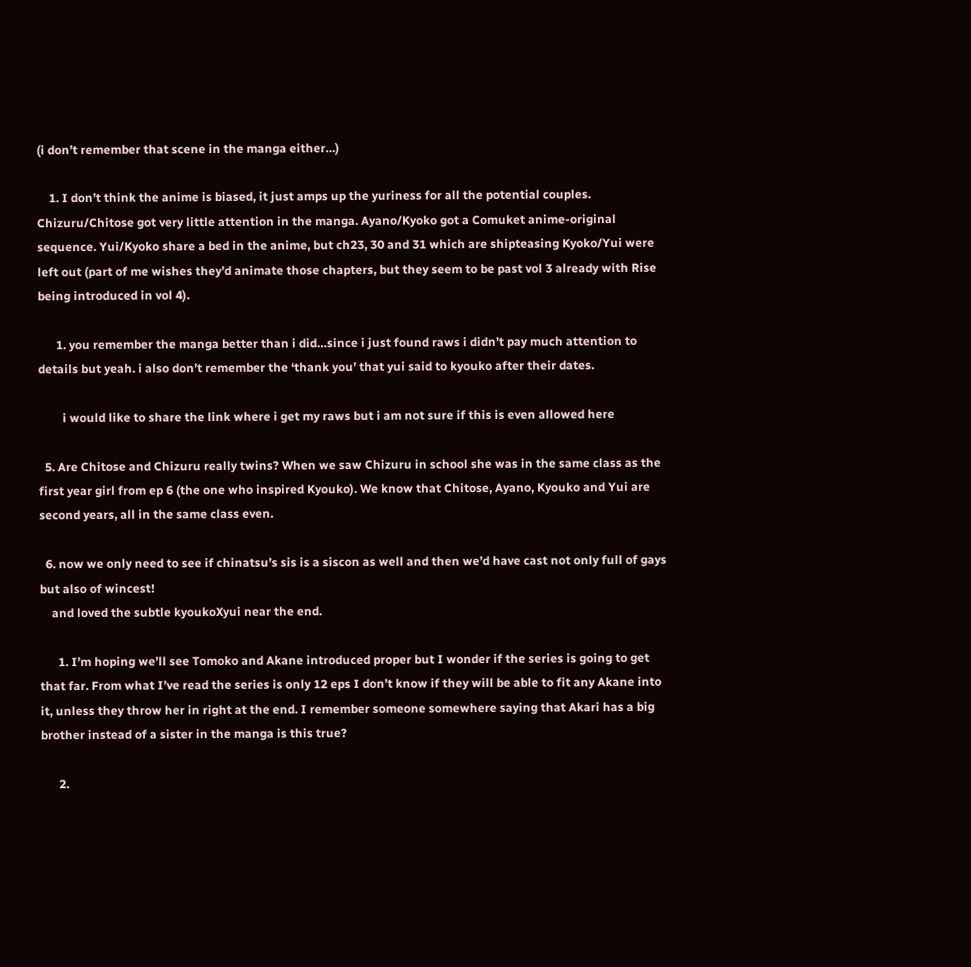(i don’t remember that scene in the manga either…)

    1. I don’t think the anime is biased, it just amps up the yuriness for all the potential couples. Chizuru/Chitose got very little attention in the manga. Ayano/Kyoko got a Comuket anime-original sequence. Yui/Kyoko share a bed in the anime, but ch23, 30 and 31 which are shipteasing Kyoko/Yui were left out (part of me wishes they’d animate those chapters, but they seem to be past vol 3 already with Rise being introduced in vol 4).

      1. you remember the manga better than i did…since i just found raws i didn’t pay much attention to details but yeah. i also don’t remember the ‘thank you’ that yui said to kyouko after their dates.

        i would like to share the link where i get my raws but i am not sure if this is even allowed here

  5. Are Chitose and Chizuru really twins? When we saw Chizuru in school she was in the same class as the first year girl from ep 6 (the one who inspired Kyouko). We know that Chitose, Ayano, Kyouko and Yui are second years, all in the same class even.

  6. now we only need to see if chinatsu’s sis is a siscon as well and then we’d have cast not only full of gays but also of wincest!
    and loved the subtle kyoukoXyui near the end.

      1. I’m hoping we’ll see Tomoko and Akane introduced proper but I wonder if the series is going to get that far. From what I’ve read the series is only 12 eps I don’t know if they will be able to fit any Akane into it, unless they throw her in right at the end. I remember someone somewhere saying that Akari has a big brother instead of a sister in the manga is this true?

      2.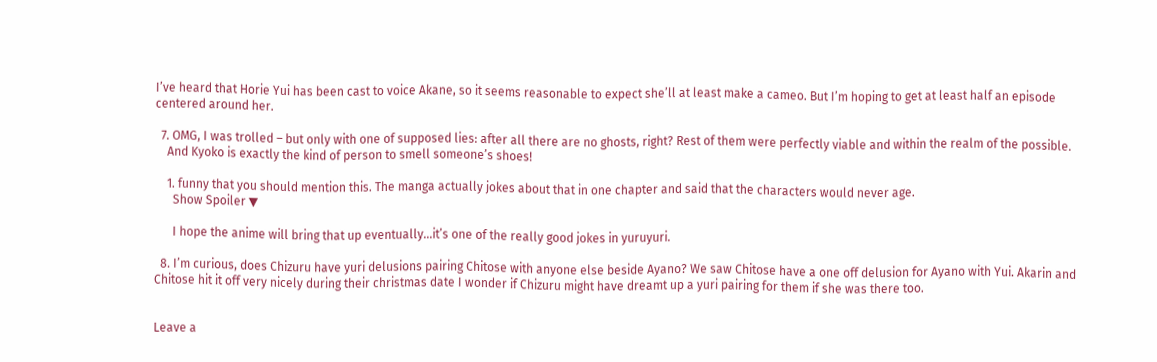I’ve heard that Horie Yui has been cast to voice Akane, so it seems reasonable to expect she’ll at least make a cameo. But I’m hoping to get at least half an episode centered around her.

  7. OMG, I was trolled – but only with one of supposed lies: after all there are no ghosts, right? Rest of them were perfectly viable and within the realm of the possible.
    And Kyoko is exactly the kind of person to smell someone’s shoes!

    1. funny that you should mention this. The manga actually jokes about that in one chapter and said that the characters would never age.
      Show Spoiler ▼

      I hope the anime will bring that up eventually…it’s one of the really good jokes in yuruyuri.

  8. I’m curious, does Chizuru have yuri delusions pairing Chitose with anyone else beside Ayano? We saw Chitose have a one off delusion for Ayano with Yui. Akarin and Chitose hit it off very nicely during their christmas date I wonder if Chizuru might have dreamt up a yuri pairing for them if she was there too.


Leave a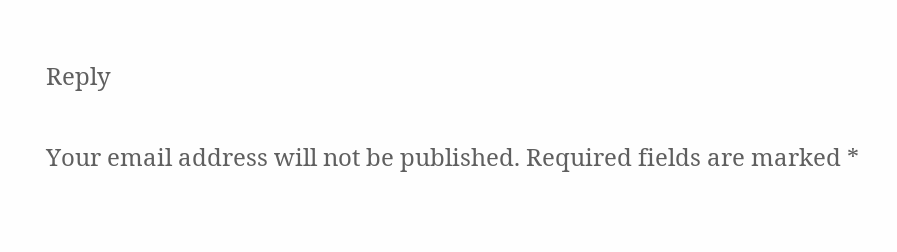Reply

Your email address will not be published. Required fields are marked *